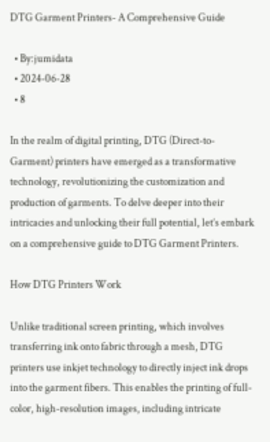DTG Garment Printers- A Comprehensive Guide

  • By:jumidata
  • 2024-06-28
  • 8

In the realm of digital printing, DTG (Direct-to-Garment) printers have emerged as a transformative technology, revolutionizing the customization and production of garments. To delve deeper into their intricacies and unlocking their full potential, let’s embark on a comprehensive guide to DTG Garment Printers.

How DTG Printers Work

Unlike traditional screen printing, which involves transferring ink onto fabric through a mesh, DTG printers use inkjet technology to directly inject ink drops into the garment fibers. This enables the printing of full-color, high-resolution images, including intricate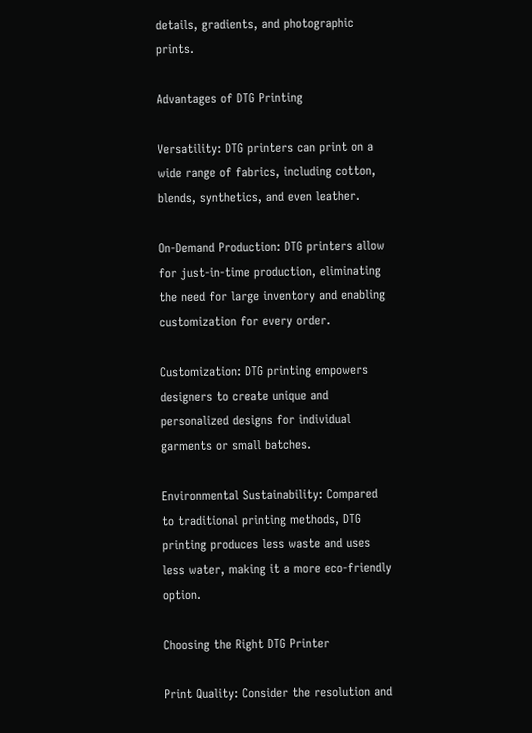details, gradients, and photographic prints.

Advantages of DTG Printing

Versatility: DTG printers can print on a wide range of fabrics, including cotton, blends, synthetics, and even leather.

On-Demand Production: DTG printers allow for just-in-time production, eliminating the need for large inventory and enabling customization for every order.

Customization: DTG printing empowers designers to create unique and personalized designs for individual garments or small batches.

Environmental Sustainability: Compared to traditional printing methods, DTG printing produces less waste and uses less water, making it a more eco-friendly option.

Choosing the Right DTG Printer

Print Quality: Consider the resolution and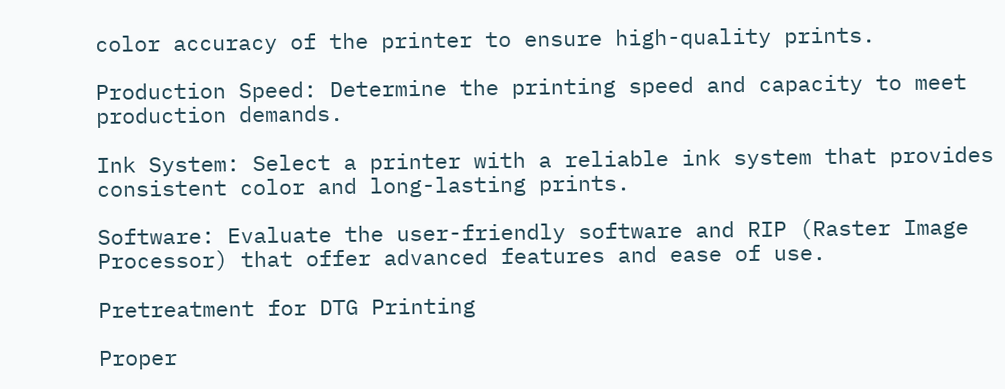color accuracy of the printer to ensure high-quality prints.

Production Speed: Determine the printing speed and capacity to meet production demands.

Ink System: Select a printer with a reliable ink system that provides consistent color and long-lasting prints.

Software: Evaluate the user-friendly software and RIP (Raster Image Processor) that offer advanced features and ease of use.

Pretreatment for DTG Printing

Proper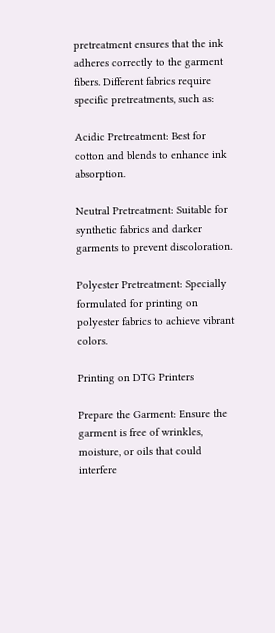pretreatment ensures that the ink adheres correctly to the garment fibers. Different fabrics require specific pretreatments, such as:

Acidic Pretreatment: Best for cotton and blends to enhance ink absorption.

Neutral Pretreatment: Suitable for synthetic fabrics and darker garments to prevent discoloration.

Polyester Pretreatment: Specially formulated for printing on polyester fabrics to achieve vibrant colors.

Printing on DTG Printers

Prepare the Garment: Ensure the garment is free of wrinkles, moisture, or oils that could interfere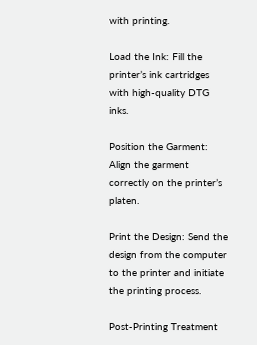with printing.

Load the Ink: Fill the printer’s ink cartridges with high-quality DTG inks.

Position the Garment: Align the garment correctly on the printer’s platen.

Print the Design: Send the design from the computer to the printer and initiate the printing process.

Post-Printing Treatment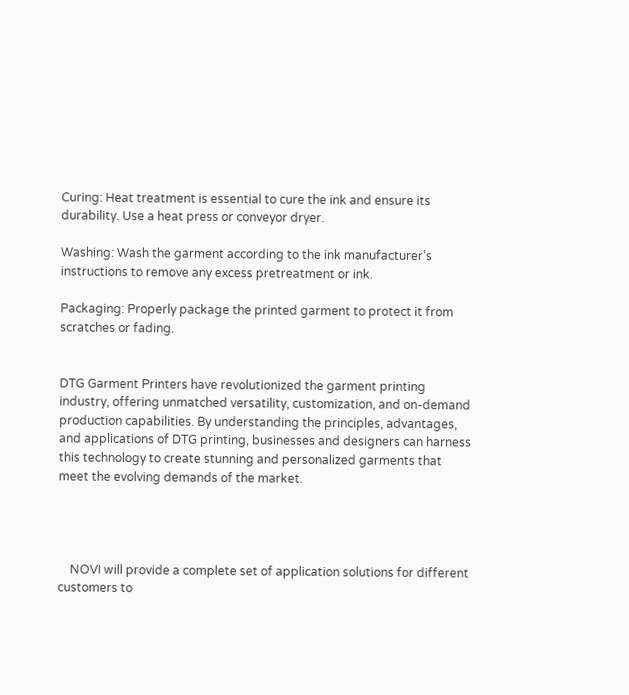Curing: Heat treatment is essential to cure the ink and ensure its durability. Use a heat press or conveyor dryer.

Washing: Wash the garment according to the ink manufacturer’s instructions to remove any excess pretreatment or ink.

Packaging: Properly package the printed garment to protect it from scratches or fading.


DTG Garment Printers have revolutionized the garment printing industry, offering unmatched versatility, customization, and on-demand production capabilities. By understanding the principles, advantages, and applications of DTG printing, businesses and designers can harness this technology to create stunning and personalized garments that meet the evolving demands of the market.




    NOVI will provide a complete set of application solutions for different customers to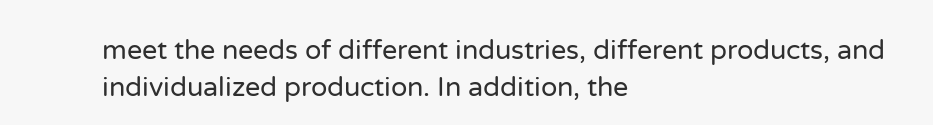meet the needs of different industries, different products, and individualized production. In addition, the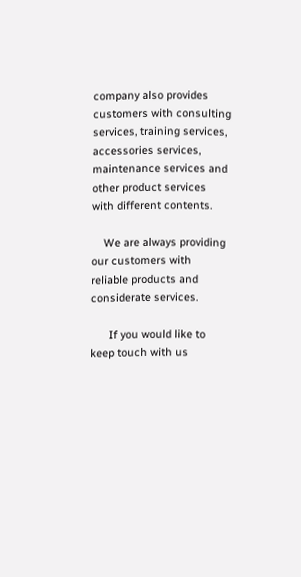company also provides customers with consulting services, training services, accessories services, maintenance services and other product services with different contents.

    We are always providing our customers with reliable products and considerate services.

      If you would like to keep touch with us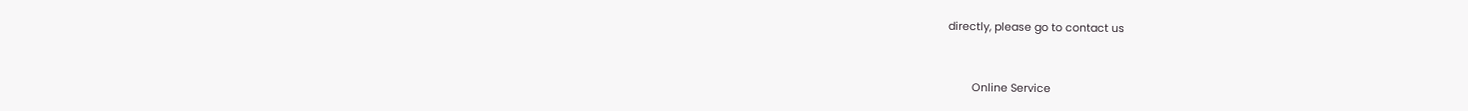directly, please go to contact us


        Online Service